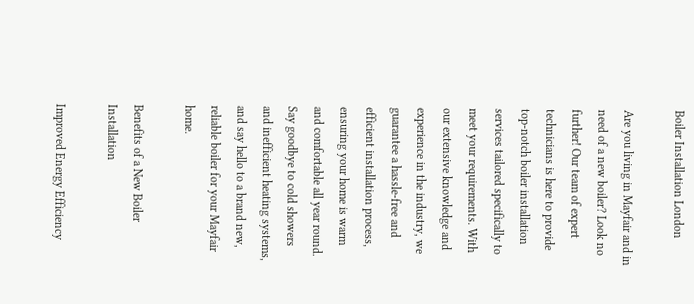Boiler Installation London

Are you living in Mayfair and in need of a new boiler? Look no further! Our team of expert technicians is here to provide top-notch boiler installation services tailored specifically to meet your requirements. With our extensive knowledge and experience in the industry, we guarantee a hassle-free and efficient installation process, ensuring your home is warm and comfortable all year round. Say goodbye to cold showers and inefficient heating systems, and say hello to a brand new, reliable boiler for your Mayfair home.

Benefits of a New Boiler Installation

Improved Energy Efficiency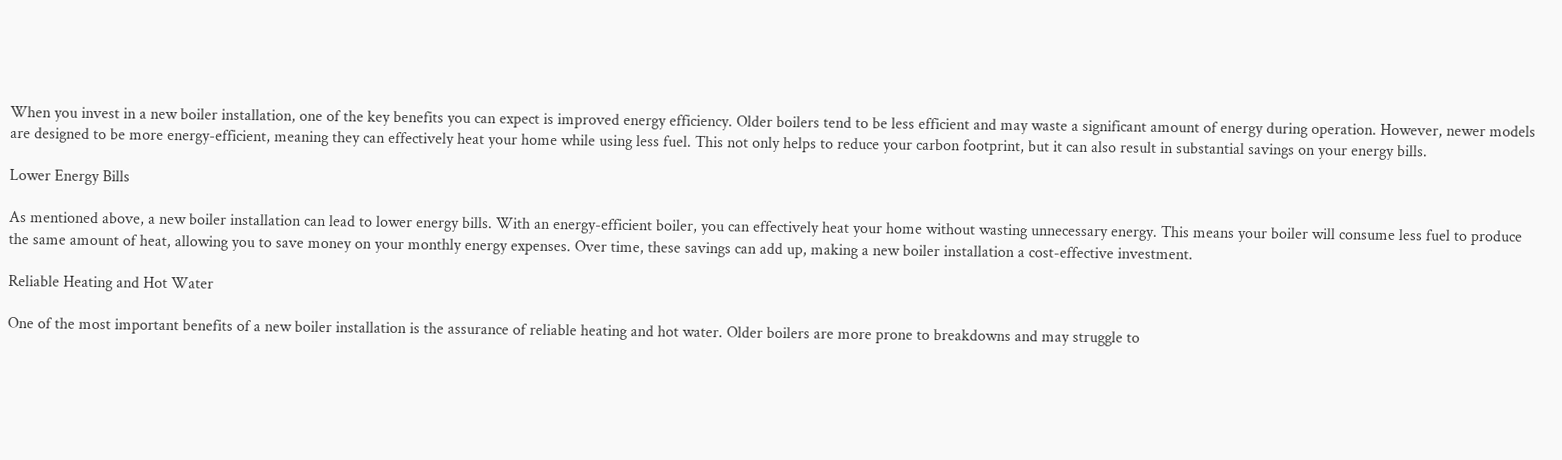When you invest in a new boiler installation, one of the key benefits you can expect is improved energy efficiency. Older boilers tend to be less efficient and may waste a significant amount of energy during operation. However, newer models are designed to be more energy-efficient, meaning they can effectively heat your home while using less fuel. This not only helps to reduce your carbon footprint, but it can also result in substantial savings on your energy bills.

Lower Energy Bills

As mentioned above, a new boiler installation can lead to lower energy bills. With an energy-efficient boiler, you can effectively heat your home without wasting unnecessary energy. This means your boiler will consume less fuel to produce the same amount of heat, allowing you to save money on your monthly energy expenses. Over time, these savings can add up, making a new boiler installation a cost-effective investment.

Reliable Heating and Hot Water

One of the most important benefits of a new boiler installation is the assurance of reliable heating and hot water. Older boilers are more prone to breakdowns and may struggle to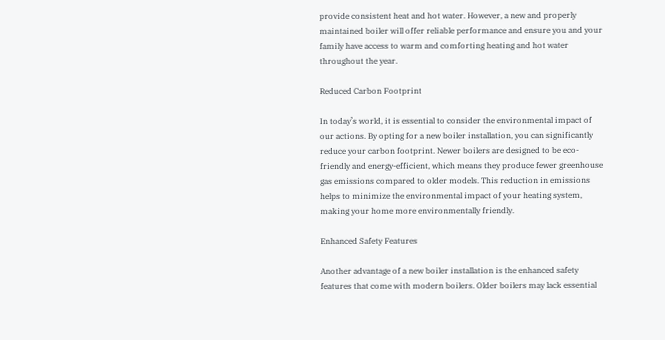provide consistent heat and hot water. However, a new and properly maintained boiler will offer reliable performance and ensure you and your family have access to warm and comforting heating and hot water throughout the year.

Reduced Carbon Footprint

In today’s world, it is essential to consider the environmental impact of our actions. By opting for a new boiler installation, you can significantly reduce your carbon footprint. Newer boilers are designed to be eco-friendly and energy-efficient, which means they produce fewer greenhouse gas emissions compared to older models. This reduction in emissions helps to minimize the environmental impact of your heating system, making your home more environmentally friendly.

Enhanced Safety Features

Another advantage of a new boiler installation is the enhanced safety features that come with modern boilers. Older boilers may lack essential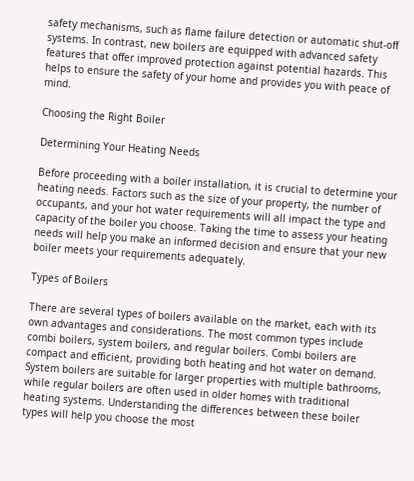safety mechanisms, such as flame failure detection or automatic shut-off systems. In contrast, new boilers are equipped with advanced safety features that offer improved protection against potential hazards. This helps to ensure the safety of your home and provides you with peace of mind.

Choosing the Right Boiler

Determining Your Heating Needs

Before proceeding with a boiler installation, it is crucial to determine your heating needs. Factors such as the size of your property, the number of occupants, and your hot water requirements will all impact the type and capacity of the boiler you choose. Taking the time to assess your heating needs will help you make an informed decision and ensure that your new boiler meets your requirements adequately.

Types of Boilers

There are several types of boilers available on the market, each with its own advantages and considerations. The most common types include combi boilers, system boilers, and regular boilers. Combi boilers are compact and efficient, providing both heating and hot water on demand. System boilers are suitable for larger properties with multiple bathrooms, while regular boilers are often used in older homes with traditional heating systems. Understanding the differences between these boiler types will help you choose the most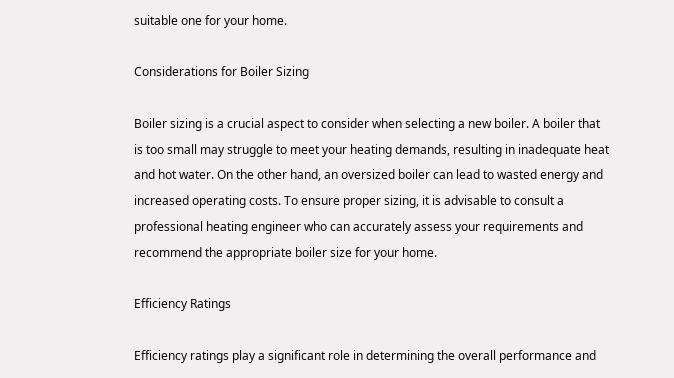suitable one for your home.

Considerations for Boiler Sizing

Boiler sizing is a crucial aspect to consider when selecting a new boiler. A boiler that is too small may struggle to meet your heating demands, resulting in inadequate heat and hot water. On the other hand, an oversized boiler can lead to wasted energy and increased operating costs. To ensure proper sizing, it is advisable to consult a professional heating engineer who can accurately assess your requirements and recommend the appropriate boiler size for your home.

Efficiency Ratings

Efficiency ratings play a significant role in determining the overall performance and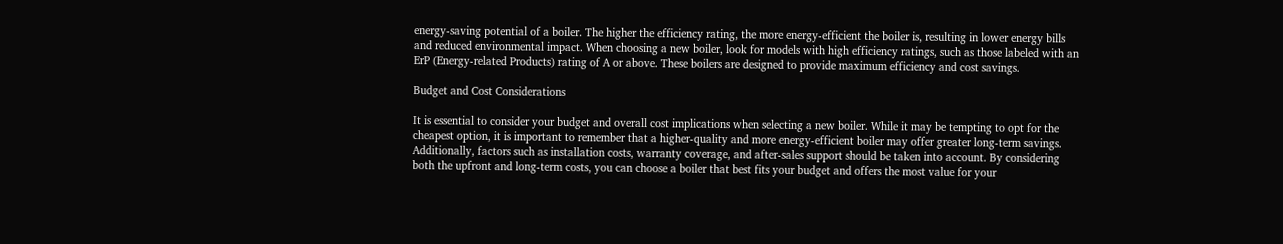energy-saving potential of a boiler. The higher the efficiency rating, the more energy-efficient the boiler is, resulting in lower energy bills and reduced environmental impact. When choosing a new boiler, look for models with high efficiency ratings, such as those labeled with an ErP (Energy-related Products) rating of A or above. These boilers are designed to provide maximum efficiency and cost savings.

Budget and Cost Considerations

It is essential to consider your budget and overall cost implications when selecting a new boiler. While it may be tempting to opt for the cheapest option, it is important to remember that a higher-quality and more energy-efficient boiler may offer greater long-term savings. Additionally, factors such as installation costs, warranty coverage, and after-sales support should be taken into account. By considering both the upfront and long-term costs, you can choose a boiler that best fits your budget and offers the most value for your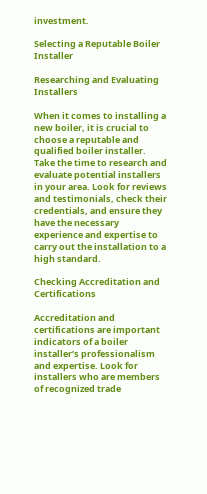investment.

Selecting a Reputable Boiler Installer

Researching and Evaluating Installers

When it comes to installing a new boiler, it is crucial to choose a reputable and qualified boiler installer. Take the time to research and evaluate potential installers in your area. Look for reviews and testimonials, check their credentials, and ensure they have the necessary experience and expertise to carry out the installation to a high standard.

Checking Accreditation and Certifications

Accreditation and certifications are important indicators of a boiler installer’s professionalism and expertise. Look for installers who are members of recognized trade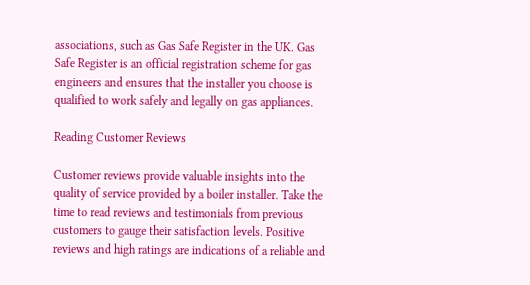associations, such as Gas Safe Register in the UK. Gas Safe Register is an official registration scheme for gas engineers and ensures that the installer you choose is qualified to work safely and legally on gas appliances.

Reading Customer Reviews

Customer reviews provide valuable insights into the quality of service provided by a boiler installer. Take the time to read reviews and testimonials from previous customers to gauge their satisfaction levels. Positive reviews and high ratings are indications of a reliable and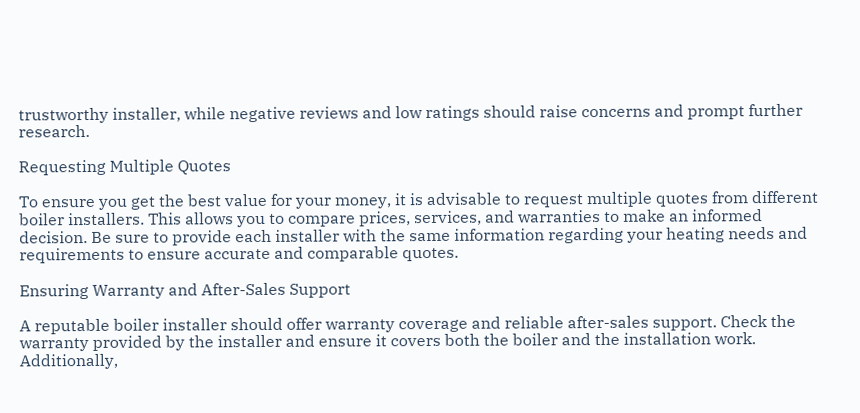trustworthy installer, while negative reviews and low ratings should raise concerns and prompt further research.

Requesting Multiple Quotes

To ensure you get the best value for your money, it is advisable to request multiple quotes from different boiler installers. This allows you to compare prices, services, and warranties to make an informed decision. Be sure to provide each installer with the same information regarding your heating needs and requirements to ensure accurate and comparable quotes.

Ensuring Warranty and After-Sales Support

A reputable boiler installer should offer warranty coverage and reliable after-sales support. Check the warranty provided by the installer and ensure it covers both the boiler and the installation work. Additionally,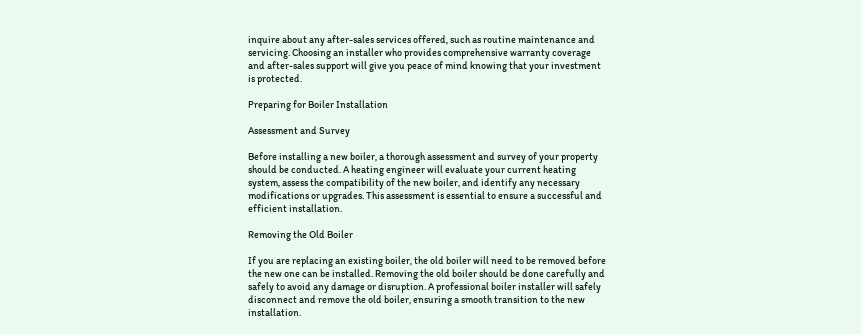inquire about any after-sales services offered, such as routine maintenance and servicing. Choosing an installer who provides comprehensive warranty coverage and after-sales support will give you peace of mind knowing that your investment is protected.

Preparing for Boiler Installation

Assessment and Survey

Before installing a new boiler, a thorough assessment and survey of your property should be conducted. A heating engineer will evaluate your current heating system, assess the compatibility of the new boiler, and identify any necessary modifications or upgrades. This assessment is essential to ensure a successful and efficient installation.

Removing the Old Boiler

If you are replacing an existing boiler, the old boiler will need to be removed before the new one can be installed. Removing the old boiler should be done carefully and safely to avoid any damage or disruption. A professional boiler installer will safely disconnect and remove the old boiler, ensuring a smooth transition to the new installation.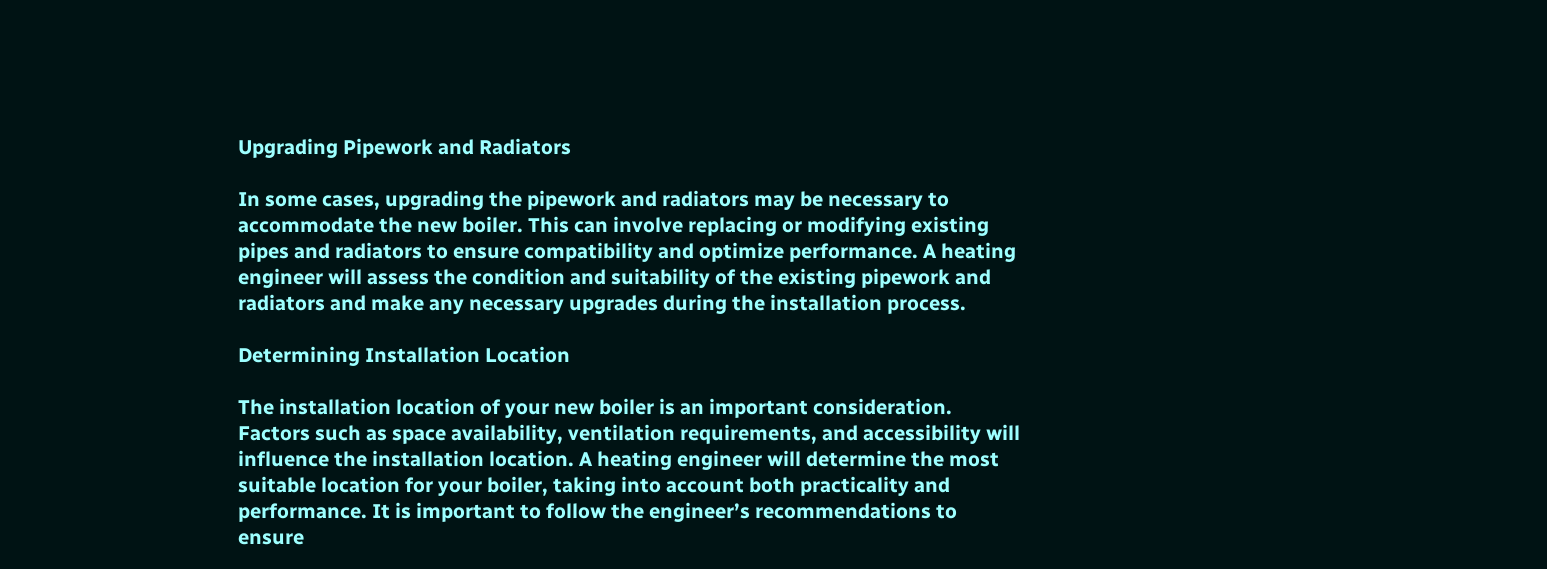Upgrading Pipework and Radiators

In some cases, upgrading the pipework and radiators may be necessary to accommodate the new boiler. This can involve replacing or modifying existing pipes and radiators to ensure compatibility and optimize performance. A heating engineer will assess the condition and suitability of the existing pipework and radiators and make any necessary upgrades during the installation process.

Determining Installation Location

The installation location of your new boiler is an important consideration. Factors such as space availability, ventilation requirements, and accessibility will influence the installation location. A heating engineer will determine the most suitable location for your boiler, taking into account both practicality and performance. It is important to follow the engineer’s recommendations to ensure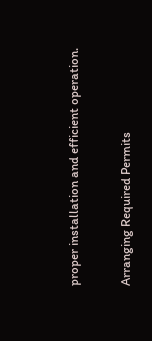proper installation and efficient operation.

Arranging Required Permits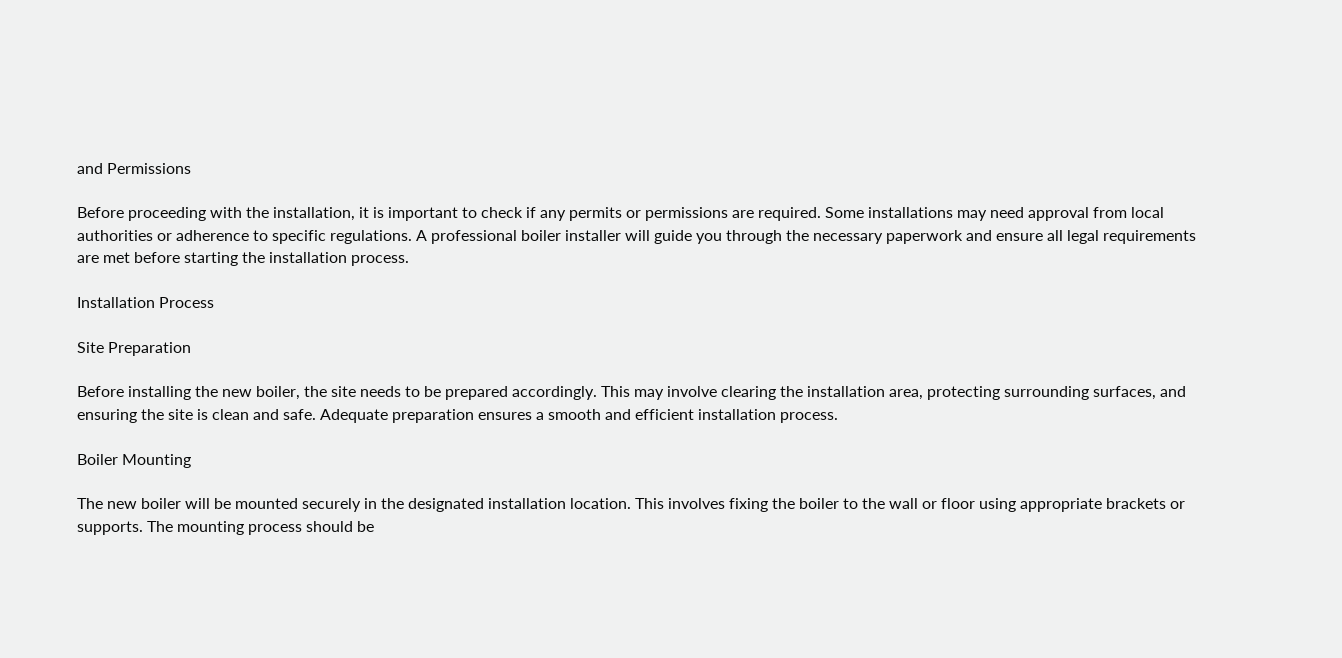and Permissions

Before proceeding with the installation, it is important to check if any permits or permissions are required. Some installations may need approval from local authorities or adherence to specific regulations. A professional boiler installer will guide you through the necessary paperwork and ensure all legal requirements are met before starting the installation process.

Installation Process

Site Preparation

Before installing the new boiler, the site needs to be prepared accordingly. This may involve clearing the installation area, protecting surrounding surfaces, and ensuring the site is clean and safe. Adequate preparation ensures a smooth and efficient installation process.

Boiler Mounting

The new boiler will be mounted securely in the designated installation location. This involves fixing the boiler to the wall or floor using appropriate brackets or supports. The mounting process should be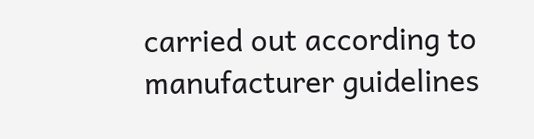carried out according to manufacturer guidelines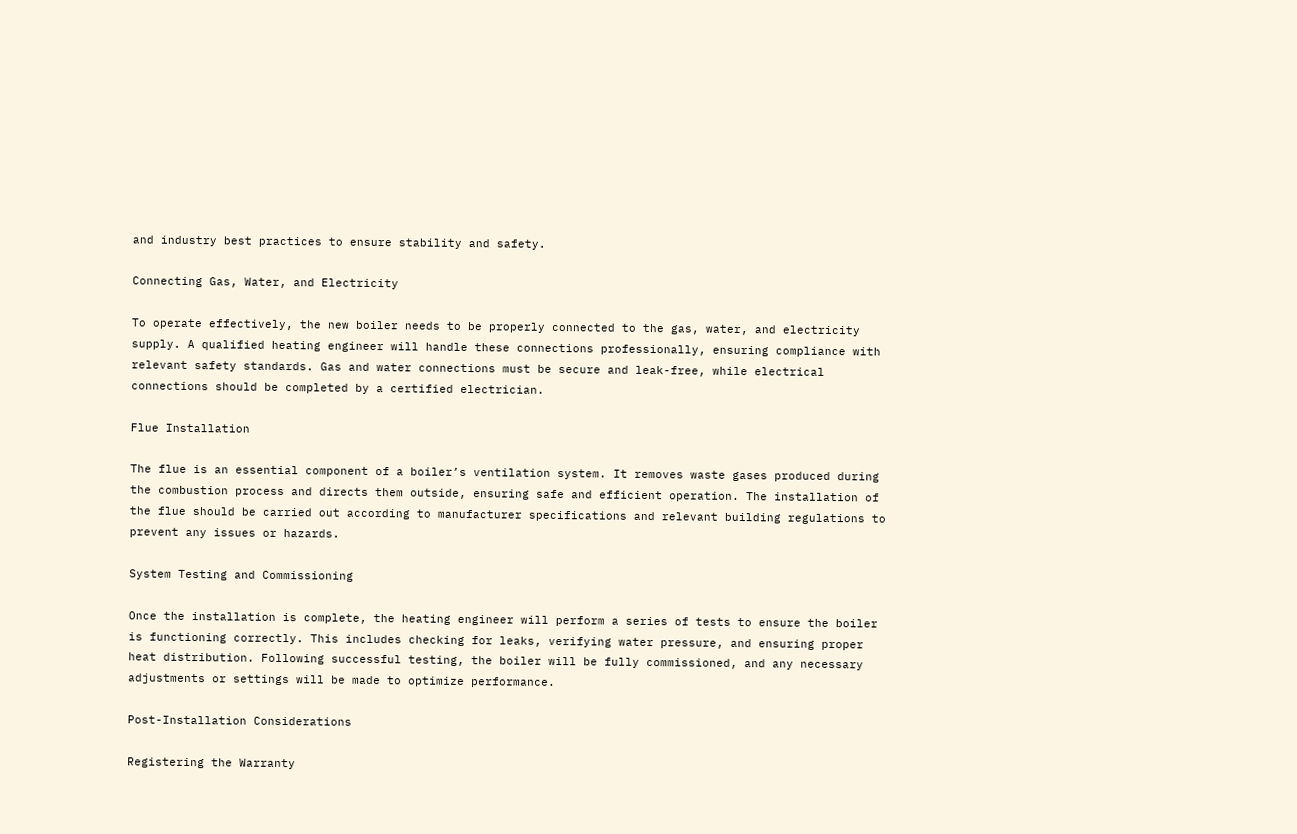and industry best practices to ensure stability and safety.

Connecting Gas, Water, and Electricity

To operate effectively, the new boiler needs to be properly connected to the gas, water, and electricity supply. A qualified heating engineer will handle these connections professionally, ensuring compliance with relevant safety standards. Gas and water connections must be secure and leak-free, while electrical connections should be completed by a certified electrician.

Flue Installation

The flue is an essential component of a boiler’s ventilation system. It removes waste gases produced during the combustion process and directs them outside, ensuring safe and efficient operation. The installation of the flue should be carried out according to manufacturer specifications and relevant building regulations to prevent any issues or hazards.

System Testing and Commissioning

Once the installation is complete, the heating engineer will perform a series of tests to ensure the boiler is functioning correctly. This includes checking for leaks, verifying water pressure, and ensuring proper heat distribution. Following successful testing, the boiler will be fully commissioned, and any necessary adjustments or settings will be made to optimize performance.

Post-Installation Considerations

Registering the Warranty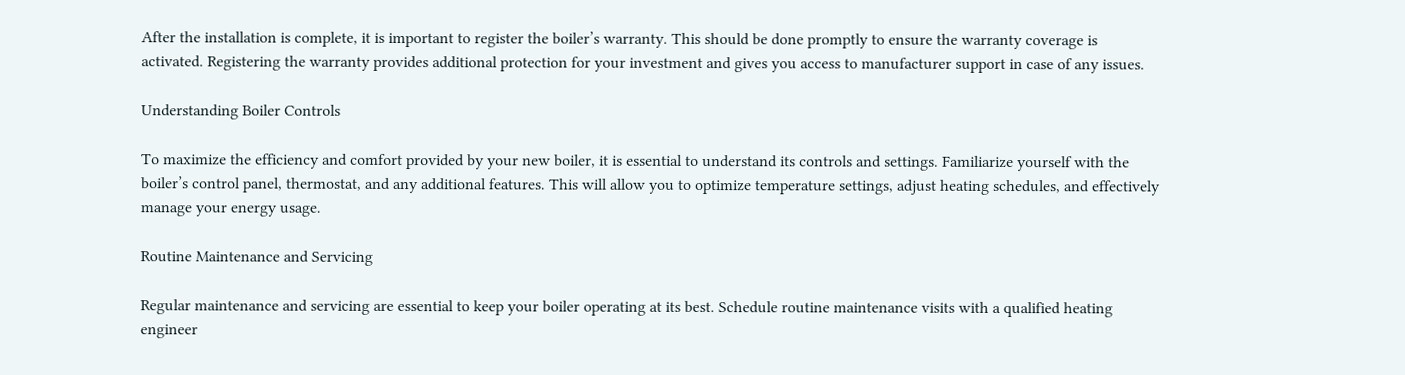After the installation is complete, it is important to register the boiler’s warranty. This should be done promptly to ensure the warranty coverage is activated. Registering the warranty provides additional protection for your investment and gives you access to manufacturer support in case of any issues.

Understanding Boiler Controls

To maximize the efficiency and comfort provided by your new boiler, it is essential to understand its controls and settings. Familiarize yourself with the boiler’s control panel, thermostat, and any additional features. This will allow you to optimize temperature settings, adjust heating schedules, and effectively manage your energy usage.

Routine Maintenance and Servicing

Regular maintenance and servicing are essential to keep your boiler operating at its best. Schedule routine maintenance visits with a qualified heating engineer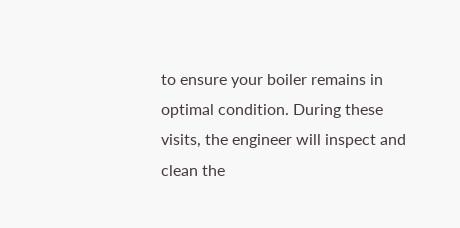to ensure your boiler remains in optimal condition. During these visits, the engineer will inspect and clean the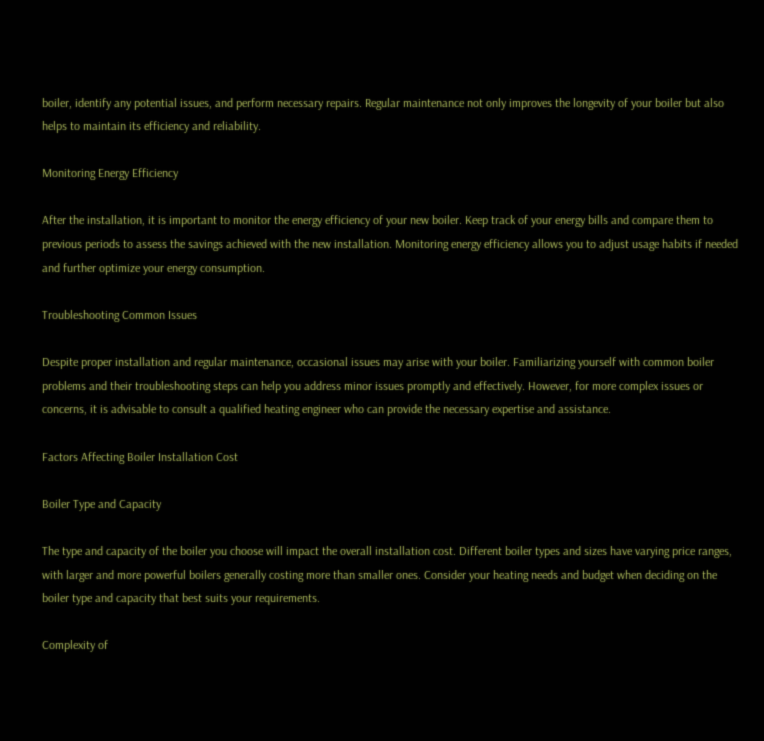boiler, identify any potential issues, and perform necessary repairs. Regular maintenance not only improves the longevity of your boiler but also helps to maintain its efficiency and reliability.

Monitoring Energy Efficiency

After the installation, it is important to monitor the energy efficiency of your new boiler. Keep track of your energy bills and compare them to previous periods to assess the savings achieved with the new installation. Monitoring energy efficiency allows you to adjust usage habits if needed and further optimize your energy consumption.

Troubleshooting Common Issues

Despite proper installation and regular maintenance, occasional issues may arise with your boiler. Familiarizing yourself with common boiler problems and their troubleshooting steps can help you address minor issues promptly and effectively. However, for more complex issues or concerns, it is advisable to consult a qualified heating engineer who can provide the necessary expertise and assistance.

Factors Affecting Boiler Installation Cost

Boiler Type and Capacity

The type and capacity of the boiler you choose will impact the overall installation cost. Different boiler types and sizes have varying price ranges, with larger and more powerful boilers generally costing more than smaller ones. Consider your heating needs and budget when deciding on the boiler type and capacity that best suits your requirements.

Complexity of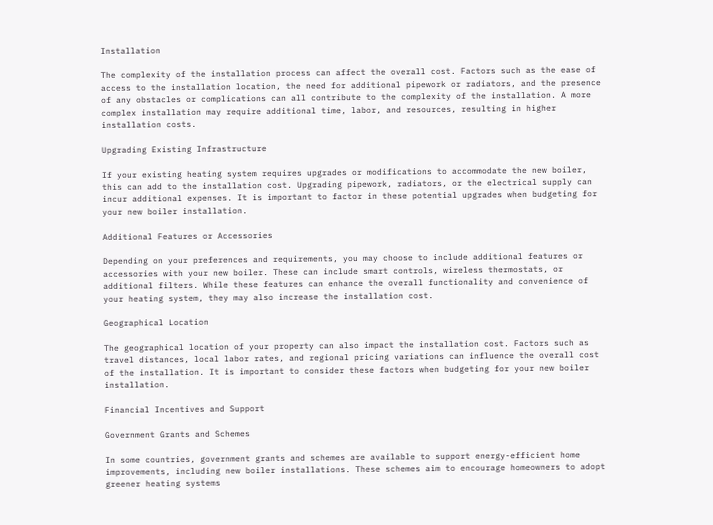Installation

The complexity of the installation process can affect the overall cost. Factors such as the ease of access to the installation location, the need for additional pipework or radiators, and the presence of any obstacles or complications can all contribute to the complexity of the installation. A more complex installation may require additional time, labor, and resources, resulting in higher installation costs.

Upgrading Existing Infrastructure

If your existing heating system requires upgrades or modifications to accommodate the new boiler, this can add to the installation cost. Upgrading pipework, radiators, or the electrical supply can incur additional expenses. It is important to factor in these potential upgrades when budgeting for your new boiler installation.

Additional Features or Accessories

Depending on your preferences and requirements, you may choose to include additional features or accessories with your new boiler. These can include smart controls, wireless thermostats, or additional filters. While these features can enhance the overall functionality and convenience of your heating system, they may also increase the installation cost.

Geographical Location

The geographical location of your property can also impact the installation cost. Factors such as travel distances, local labor rates, and regional pricing variations can influence the overall cost of the installation. It is important to consider these factors when budgeting for your new boiler installation.

Financial Incentives and Support

Government Grants and Schemes

In some countries, government grants and schemes are available to support energy-efficient home improvements, including new boiler installations. These schemes aim to encourage homeowners to adopt greener heating systems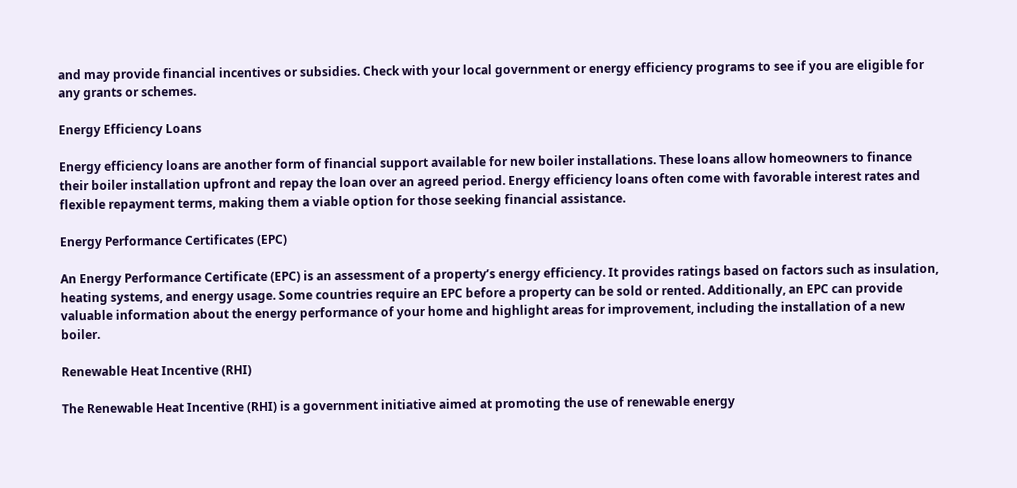and may provide financial incentives or subsidies. Check with your local government or energy efficiency programs to see if you are eligible for any grants or schemes.

Energy Efficiency Loans

Energy efficiency loans are another form of financial support available for new boiler installations. These loans allow homeowners to finance their boiler installation upfront and repay the loan over an agreed period. Energy efficiency loans often come with favorable interest rates and flexible repayment terms, making them a viable option for those seeking financial assistance.

Energy Performance Certificates (EPC)

An Energy Performance Certificate (EPC) is an assessment of a property’s energy efficiency. It provides ratings based on factors such as insulation, heating systems, and energy usage. Some countries require an EPC before a property can be sold or rented. Additionally, an EPC can provide valuable information about the energy performance of your home and highlight areas for improvement, including the installation of a new boiler.

Renewable Heat Incentive (RHI)

The Renewable Heat Incentive (RHI) is a government initiative aimed at promoting the use of renewable energy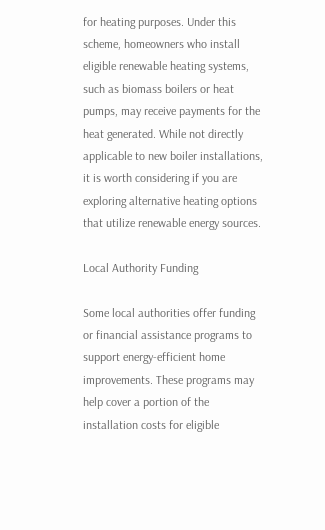for heating purposes. Under this scheme, homeowners who install eligible renewable heating systems, such as biomass boilers or heat pumps, may receive payments for the heat generated. While not directly applicable to new boiler installations, it is worth considering if you are exploring alternative heating options that utilize renewable energy sources.

Local Authority Funding

Some local authorities offer funding or financial assistance programs to support energy-efficient home improvements. These programs may help cover a portion of the installation costs for eligible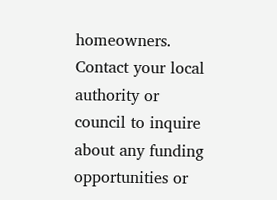homeowners. Contact your local authority or council to inquire about any funding opportunities or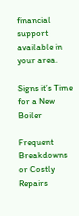financial support available in your area.

Signs it’s Time for a New Boiler

Frequent Breakdowns or Costly Repairs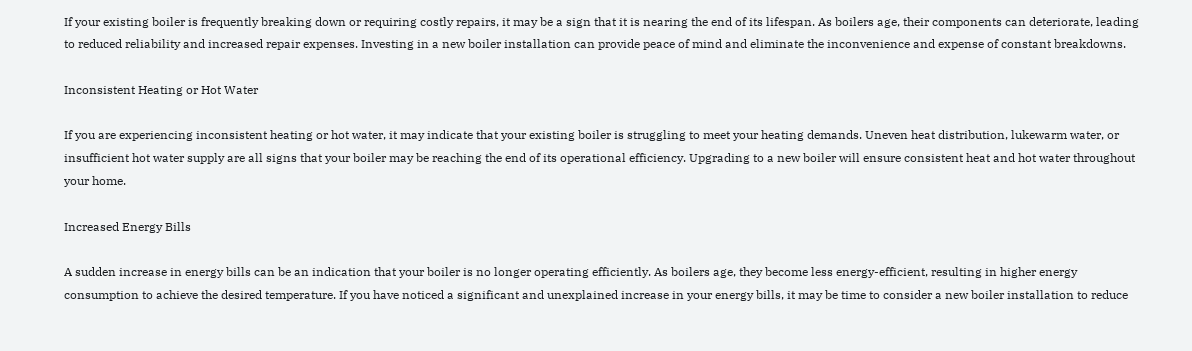If your existing boiler is frequently breaking down or requiring costly repairs, it may be a sign that it is nearing the end of its lifespan. As boilers age, their components can deteriorate, leading to reduced reliability and increased repair expenses. Investing in a new boiler installation can provide peace of mind and eliminate the inconvenience and expense of constant breakdowns.

Inconsistent Heating or Hot Water

If you are experiencing inconsistent heating or hot water, it may indicate that your existing boiler is struggling to meet your heating demands. Uneven heat distribution, lukewarm water, or insufficient hot water supply are all signs that your boiler may be reaching the end of its operational efficiency. Upgrading to a new boiler will ensure consistent heat and hot water throughout your home.

Increased Energy Bills

A sudden increase in energy bills can be an indication that your boiler is no longer operating efficiently. As boilers age, they become less energy-efficient, resulting in higher energy consumption to achieve the desired temperature. If you have noticed a significant and unexplained increase in your energy bills, it may be time to consider a new boiler installation to reduce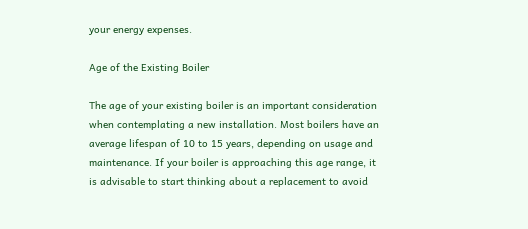your energy expenses.

Age of the Existing Boiler

The age of your existing boiler is an important consideration when contemplating a new installation. Most boilers have an average lifespan of 10 to 15 years, depending on usage and maintenance. If your boiler is approaching this age range, it is advisable to start thinking about a replacement to avoid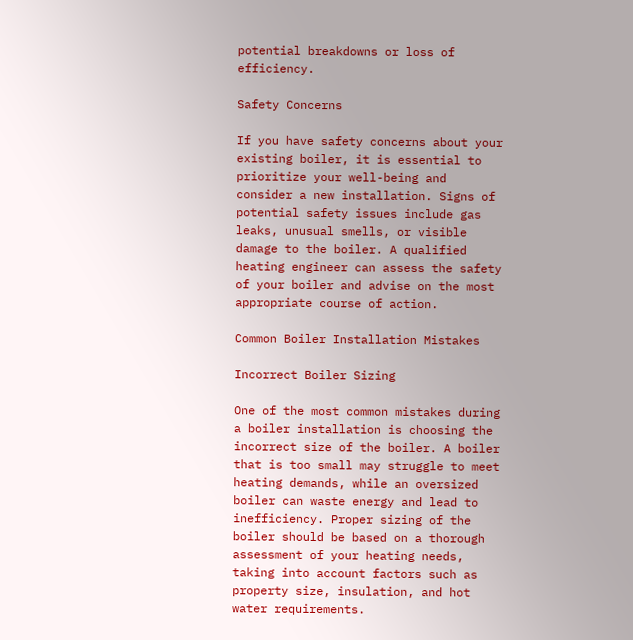potential breakdowns or loss of efficiency.

Safety Concerns

If you have safety concerns about your existing boiler, it is essential to prioritize your well-being and consider a new installation. Signs of potential safety issues include gas leaks, unusual smells, or visible damage to the boiler. A qualified heating engineer can assess the safety of your boiler and advise on the most appropriate course of action.

Common Boiler Installation Mistakes

Incorrect Boiler Sizing

One of the most common mistakes during a boiler installation is choosing the incorrect size of the boiler. A boiler that is too small may struggle to meet heating demands, while an oversized boiler can waste energy and lead to inefficiency. Proper sizing of the boiler should be based on a thorough assessment of your heating needs, taking into account factors such as property size, insulation, and hot water requirements.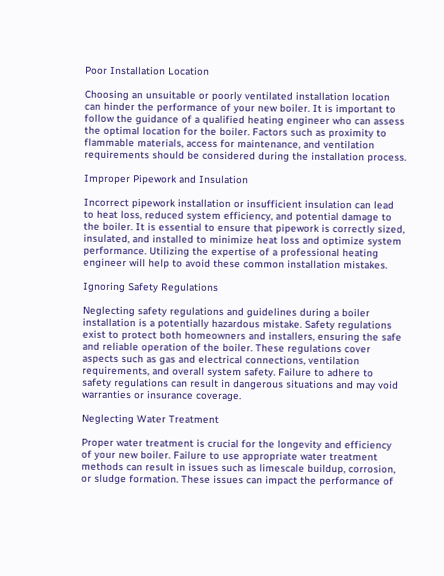Poor Installation Location

Choosing an unsuitable or poorly ventilated installation location can hinder the performance of your new boiler. It is important to follow the guidance of a qualified heating engineer who can assess the optimal location for the boiler. Factors such as proximity to flammable materials, access for maintenance, and ventilation requirements should be considered during the installation process.

Improper Pipework and Insulation

Incorrect pipework installation or insufficient insulation can lead to heat loss, reduced system efficiency, and potential damage to the boiler. It is essential to ensure that pipework is correctly sized, insulated, and installed to minimize heat loss and optimize system performance. Utilizing the expertise of a professional heating engineer will help to avoid these common installation mistakes.

Ignoring Safety Regulations

Neglecting safety regulations and guidelines during a boiler installation is a potentially hazardous mistake. Safety regulations exist to protect both homeowners and installers, ensuring the safe and reliable operation of the boiler. These regulations cover aspects such as gas and electrical connections, ventilation requirements, and overall system safety. Failure to adhere to safety regulations can result in dangerous situations and may void warranties or insurance coverage.

Neglecting Water Treatment

Proper water treatment is crucial for the longevity and efficiency of your new boiler. Failure to use appropriate water treatment methods can result in issues such as limescale buildup, corrosion, or sludge formation. These issues can impact the performance of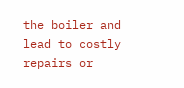the boiler and lead to costly repairs or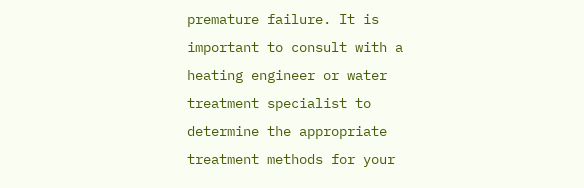premature failure. It is important to consult with a heating engineer or water treatment specialist to determine the appropriate treatment methods for your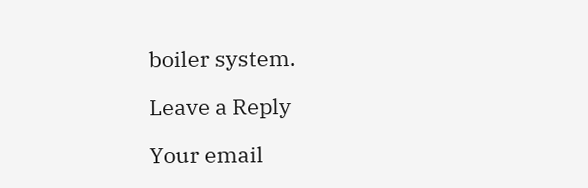boiler system.

Leave a Reply

Your email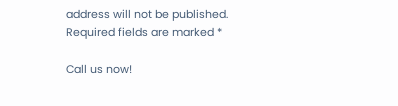address will not be published. Required fields are marked *

Call us now!